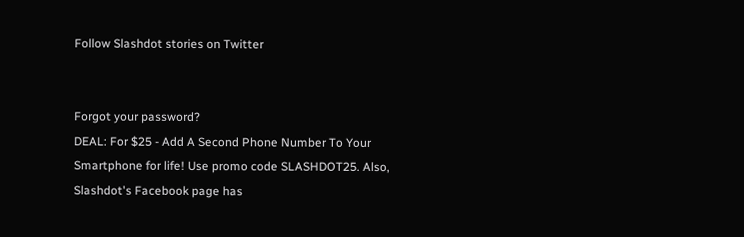Follow Slashdot stories on Twitter


Forgot your password?
DEAL: For $25 - Add A Second Phone Number To Your Smartphone for life! Use promo code SLASHDOT25. Also, Slashdot's Facebook page has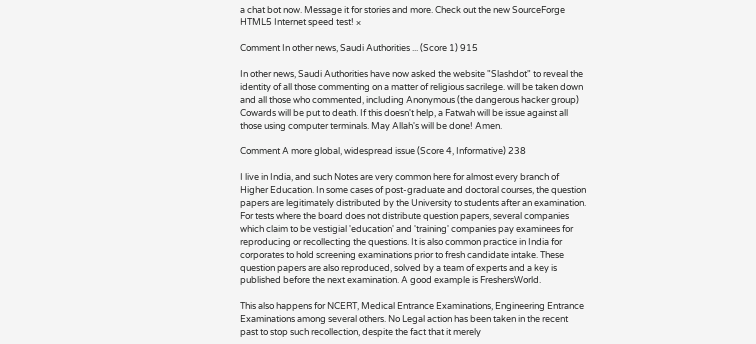a chat bot now. Message it for stories and more. Check out the new SourceForge HTML5 Internet speed test! ×

Comment In other news, Saudi Authorities ... (Score 1) 915

In other news, Saudi Authorities have now asked the website "Slashdot" to reveal the identity of all those commenting on a matter of religious sacrilege. will be taken down and all those who commented, including Anonymous (the dangerous hacker group) Cowards will be put to death. If this doesn't help, a Fatwah will be issue against all those using computer terminals. May Allah's will be done! Amen.

Comment A more global, widespread issue (Score 4, Informative) 238

I live in India, and such Notes are very common here for almost every branch of Higher Education. In some cases of post-graduate and doctoral courses, the question papers are legitimately distributed by the University to students after an examination. For tests where the board does not distribute question papers, several companies which claim to be vestigial 'education' and 'training' companies pay examinees for reproducing or recollecting the questions. It is also common practice in India for corporates to hold screening examinations prior to fresh candidate intake. These question papers are also reproduced, solved by a team of experts and a key is published before the next examination. A good example is FreshersWorld.

This also happens for NCERT, Medical Entrance Examinations, Engineering Entrance Examinations among several others. No Legal action has been taken in the recent past to stop such recollection, despite the fact that it merely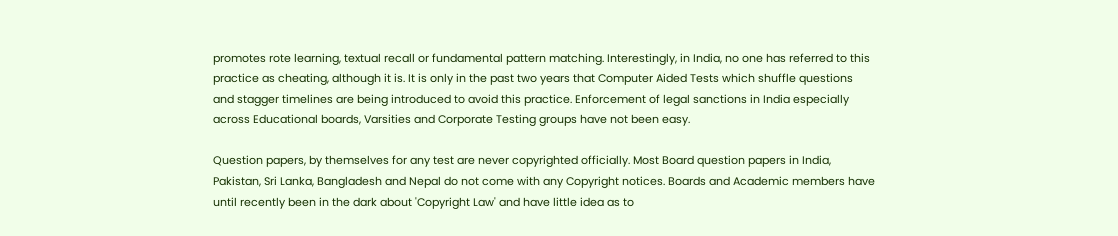promotes rote learning, textual recall or fundamental pattern matching. Interestingly, in India, no one has referred to this practice as cheating, although it is. It is only in the past two years that Computer Aided Tests which shuffle questions and stagger timelines are being introduced to avoid this practice. Enforcement of legal sanctions in India especially across Educational boards, Varsities and Corporate Testing groups have not been easy.

Question papers, by themselves for any test are never copyrighted officially. Most Board question papers in India, Pakistan, Sri Lanka, Bangladesh and Nepal do not come with any Copyright notices. Boards and Academic members have until recently been in the dark about 'Copyright Law' and have little idea as to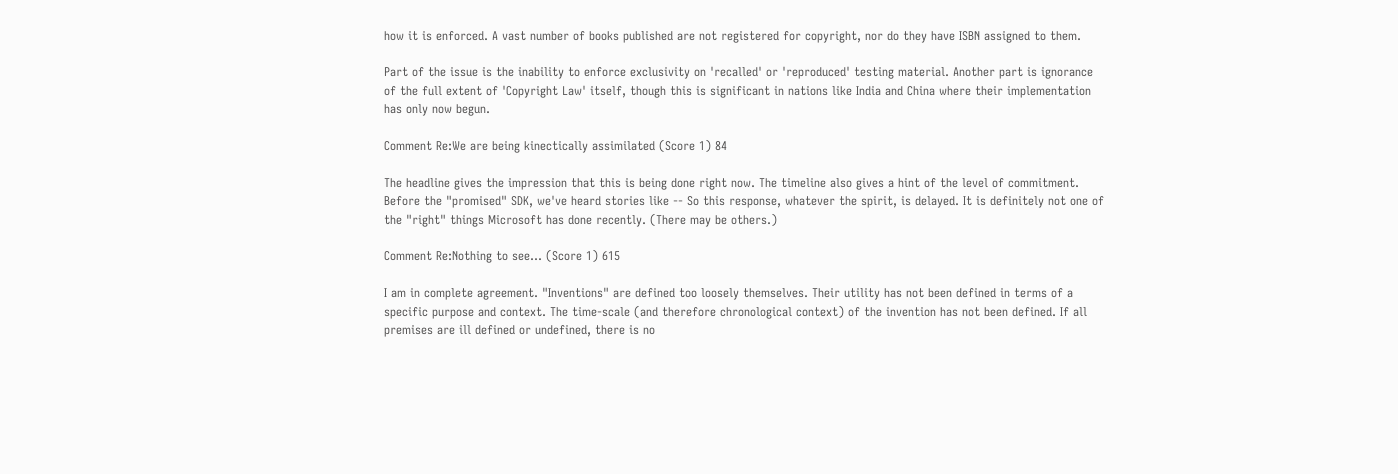how it is enforced. A vast number of books published are not registered for copyright, nor do they have ISBN assigned to them.

Part of the issue is the inability to enforce exclusivity on 'recalled' or 'reproduced' testing material. Another part is ignorance of the full extent of 'Copyright Law' itself, though this is significant in nations like India and China where their implementation has only now begun.

Comment Re:We are being kinectically assimilated (Score 1) 84

The headline gives the impression that this is being done right now. The timeline also gives a hint of the level of commitment. Before the "promised" SDK, we've heard stories like -- So this response, whatever the spirit, is delayed. It is definitely not one of the "right" things Microsoft has done recently. (There may be others.)

Comment Re:Nothing to see... (Score 1) 615

I am in complete agreement. "Inventions" are defined too loosely themselves. Their utility has not been defined in terms of a specific purpose and context. The time-scale (and therefore chronological context) of the invention has not been defined. If all premises are ill defined or undefined, there is no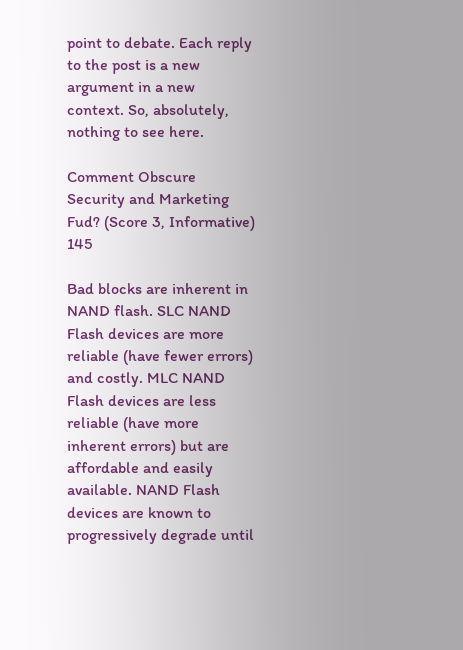point to debate. Each reply to the post is a new argument in a new context. So, absolutely, nothing to see here.

Comment Obscure Security and Marketing Fud? (Score 3, Informative) 145

Bad blocks are inherent in NAND flash. SLC NAND Flash devices are more reliable (have fewer errors) and costly. MLC NAND Flash devices are less reliable (have more inherent errors) but are affordable and easily available. NAND Flash devices are known to progressively degrade until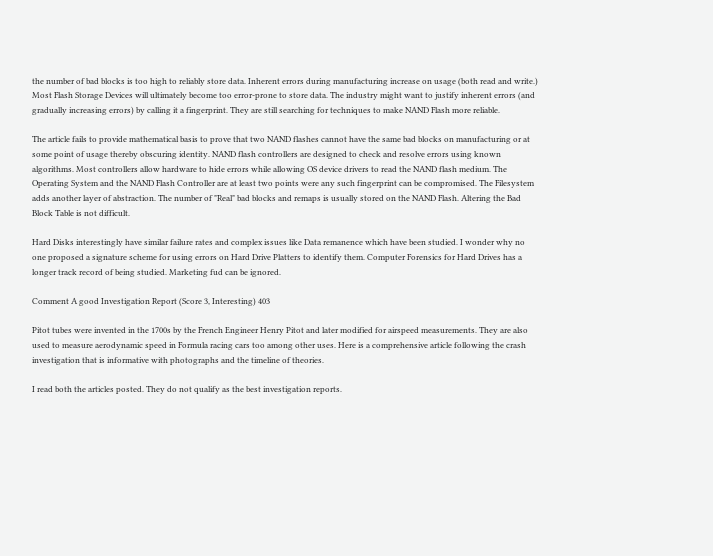the number of bad blocks is too high to reliably store data. Inherent errors during manufacturing increase on usage (both read and write.) Most Flash Storage Devices will ultimately become too error-prone to store data. The industry might want to justify inherent errors (and gradually increasing errors) by calling it a fingerprint. They are still searching for techniques to make NAND Flash more reliable.

The article fails to provide mathematical basis to prove that two NAND flashes cannot have the same bad blocks on manufacturing or at some point of usage thereby obscuring identity. NAND flash controllers are designed to check and resolve errors using known algorithms. Most controllers allow hardware to hide errors while allowing OS device drivers to read the NAND flash medium. The Operating System and the NAND Flash Controller are at least two points were any such fingerprint can be compromised. The Filesystem adds another layer of abstraction. The number of "Real" bad blocks and remaps is usually stored on the NAND Flash. Altering the Bad Block Table is not difficult.

Hard Disks interestingly have similar failure rates and complex issues like Data remanence which have been studied. I wonder why no one proposed a signature scheme for using errors on Hard Drive Platters to identify them. Computer Forensics for Hard Drives has a longer track record of being studied. Marketing fud can be ignored.

Comment A good Investigation Report (Score 3, Interesting) 403

Pitot tubes were invented in the 1700s by the French Engineer Henry Pitot and later modified for airspeed measurements. They are also used to measure aerodynamic speed in Formula racing cars too among other uses. Here is a comprehensive article following the crash investigation that is informative with photographs and the timeline of theories.

I read both the articles posted. They do not qualify as the best investigation reports.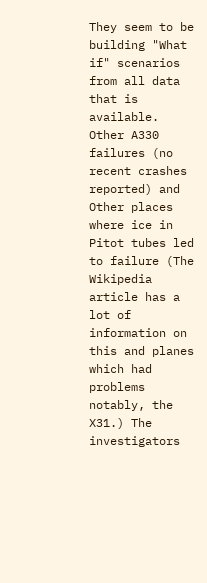They seem to be building "What if" scenarios from all data that is available. Other A330 failures (no recent crashes reported) and Other places where ice in Pitot tubes led to failure (The Wikipedia article has a lot of information on this and planes which had problems notably, the X31.) The investigators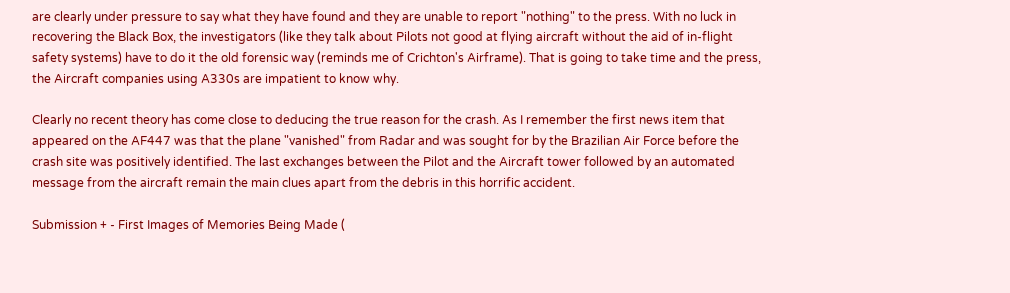are clearly under pressure to say what they have found and they are unable to report "nothing" to the press. With no luck in recovering the Black Box, the investigators (like they talk about Pilots not good at flying aircraft without the aid of in-flight safety systems) have to do it the old forensic way (reminds me of Crichton's Airframe). That is going to take time and the press, the Aircraft companies using A330s are impatient to know why.

Clearly no recent theory has come close to deducing the true reason for the crash. As I remember the first news item that appeared on the AF447 was that the plane "vanished" from Radar and was sought for by the Brazilian Air Force before the crash site was positively identified. The last exchanges between the Pilot and the Aircraft tower followed by an automated message from the aircraft remain the main clues apart from the debris in this horrific accident.

Submission + - First Images of Memories Being Made (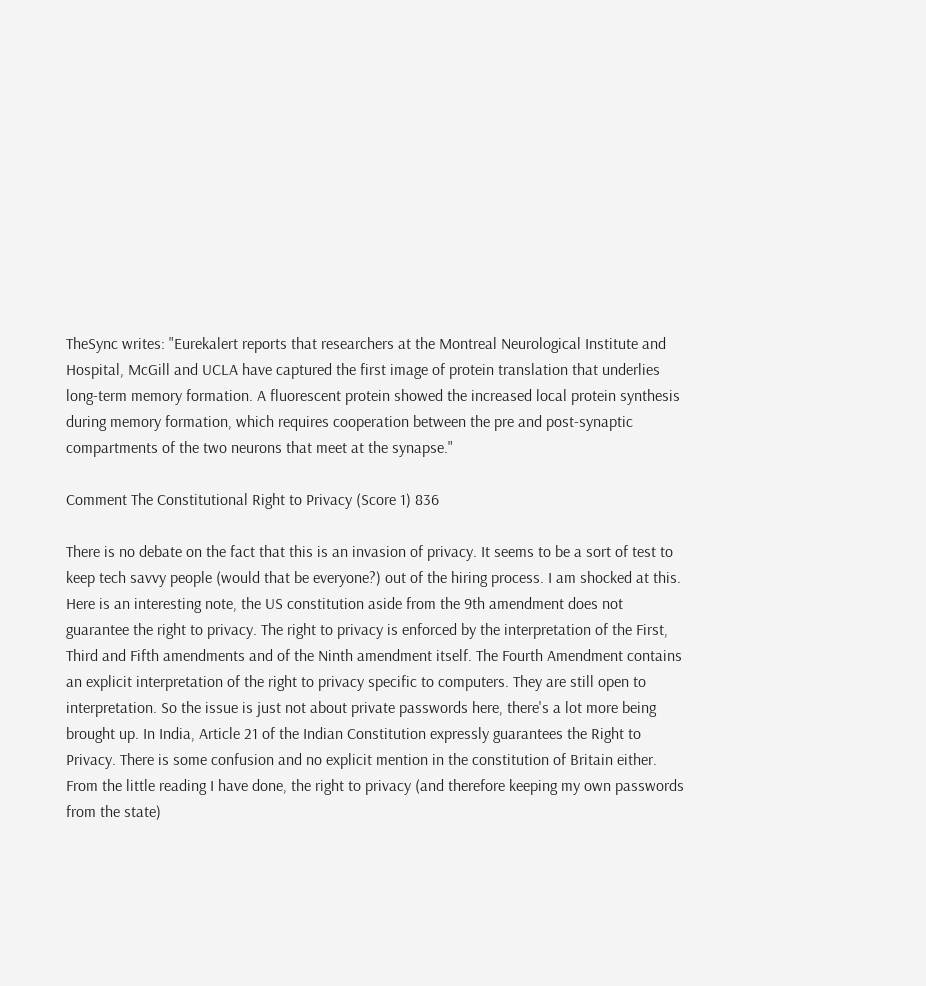TheSync writes: "Eurekalert reports that researchers at the Montreal Neurological Institute and Hospital, McGill and UCLA have captured the first image of protein translation that underlies long-term memory formation. A fluorescent protein showed the increased local protein synthesis during memory formation, which requires cooperation between the pre and post-synaptic compartments of the two neurons that meet at the synapse."

Comment The Constitutional Right to Privacy (Score 1) 836

There is no debate on the fact that this is an invasion of privacy. It seems to be a sort of test to keep tech savvy people (would that be everyone?) out of the hiring process. I am shocked at this. Here is an interesting note, the US constitution aside from the 9th amendment does not guarantee the right to privacy. The right to privacy is enforced by the interpretation of the First, Third and Fifth amendments and of the Ninth amendment itself. The Fourth Amendment contains an explicit interpretation of the right to privacy specific to computers. They are still open to interpretation. So the issue is just not about private passwords here, there's a lot more being brought up. In India, Article 21 of the Indian Constitution expressly guarantees the Right to Privacy. There is some confusion and no explicit mention in the constitution of Britain either. From the little reading I have done, the right to privacy (and therefore keeping my own passwords from the state)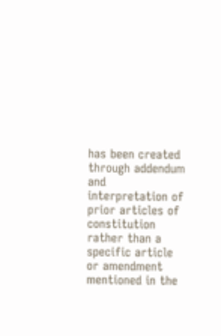has been created through addendum and interpretation of prior articles of constitution rather than a specific article or amendment mentioned in the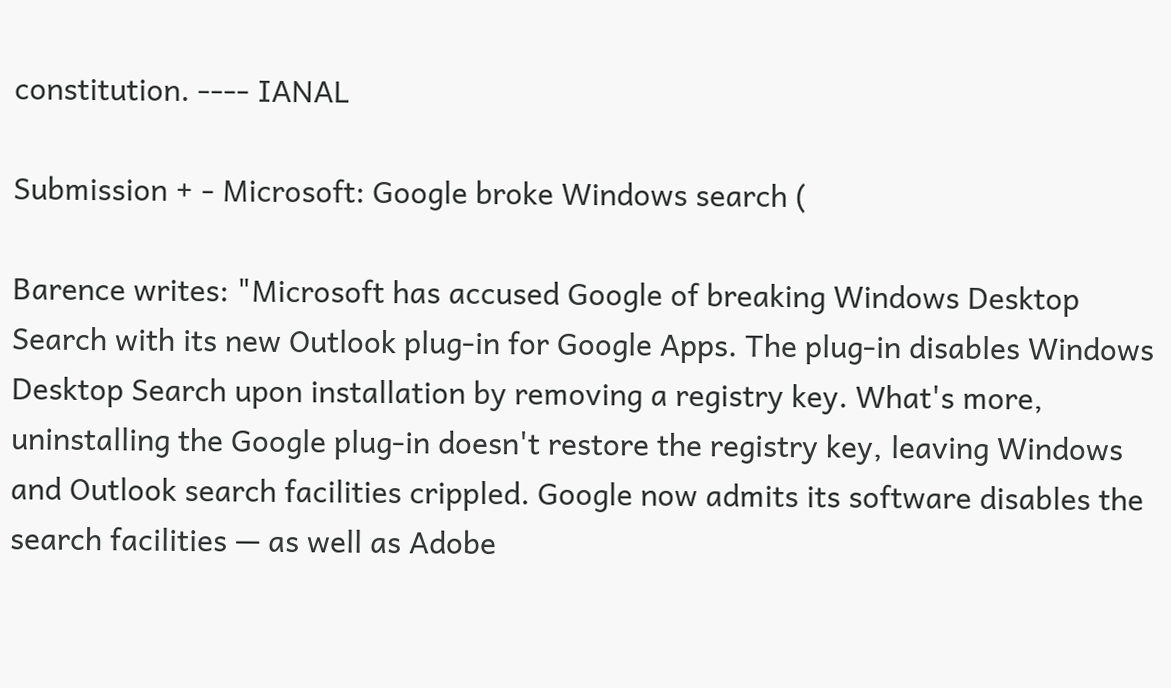constitution. ---- IANAL

Submission + - Microsoft: Google broke Windows search (

Barence writes: "Microsoft has accused Google of breaking Windows Desktop Search with its new Outlook plug-in for Google Apps. The plug-in disables Windows Desktop Search upon installation by removing a registry key. What's more, uninstalling the Google plug-in doesn't restore the registry key, leaving Windows and Outlook search facilities crippled. Google now admits its software disables the search facilities — as well as Adobe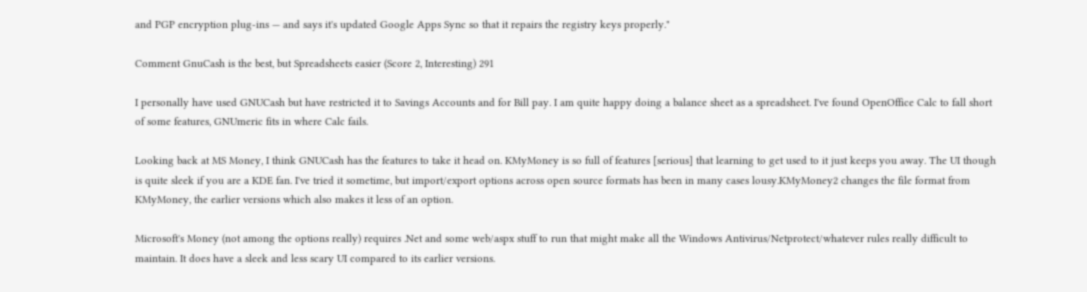and PGP encryption plug-ins — and says it's updated Google Apps Sync so that it repairs the registry keys properly."

Comment GnuCash is the best, but Spreadsheets easier (Score 2, Interesting) 291

I personally have used GNUCash but have restricted it to Savings Accounts and for Bill pay. I am quite happy doing a balance sheet as a spreadsheet. I've found OpenOffice Calc to fall short of some features, GNUmeric fits in where Calc fails.

Looking back at MS Money, I think GNUCash has the features to take it head on. KMyMoney is so full of features [serious] that learning to get used to it just keeps you away. The UI though is quite sleek if you are a KDE fan. I've tried it sometime, but import/export options across open source formats has been in many cases lousy.KMyMoney2 changes the file format from KMyMoney, the earlier versions which also makes it less of an option.

Microsoft's Money (not among the options really) requires .Net and some web/aspx stuff to run that might make all the Windows Antivirus/Netprotect/whatever rules really difficult to maintain. It does have a sleek and less scary UI compared to its earlier versions.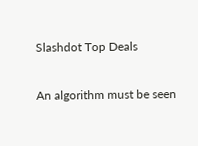Slashdot Top Deals

An algorithm must be seen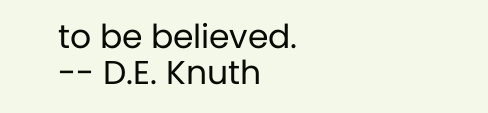to be believed. -- D.E. Knuth